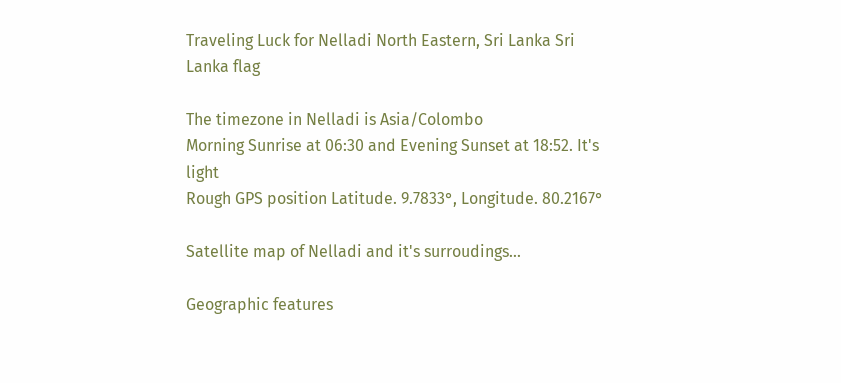Traveling Luck for Nelladi North Eastern, Sri Lanka Sri Lanka flag

The timezone in Nelladi is Asia/Colombo
Morning Sunrise at 06:30 and Evening Sunset at 18:52. It's light
Rough GPS position Latitude. 9.7833°, Longitude. 80.2167°

Satellite map of Nelladi and it's surroudings...

Geographic features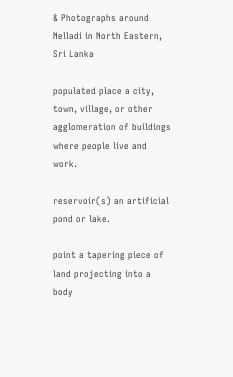& Photographs around Nelladi in North Eastern, Sri Lanka

populated place a city, town, village, or other agglomeration of buildings where people live and work.

reservoir(s) an artificial pond or lake.

point a tapering piece of land projecting into a body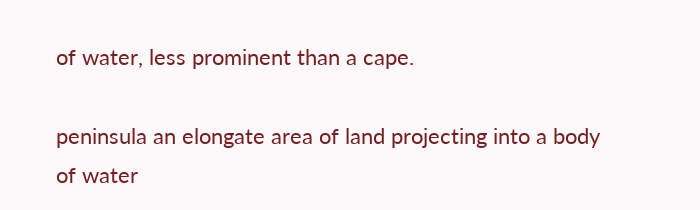of water, less prominent than a cape.

peninsula an elongate area of land projecting into a body of water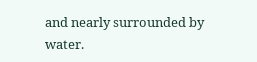and nearly surrounded by water.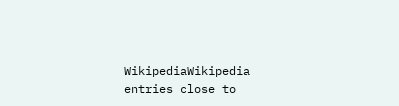WikipediaWikipedia entries close to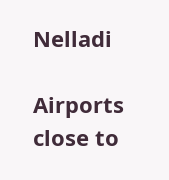Nelladi

Airports close to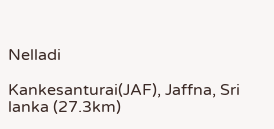Nelladi

Kankesanturai(JAF), Jaffna, Sri lanka (27.3km)